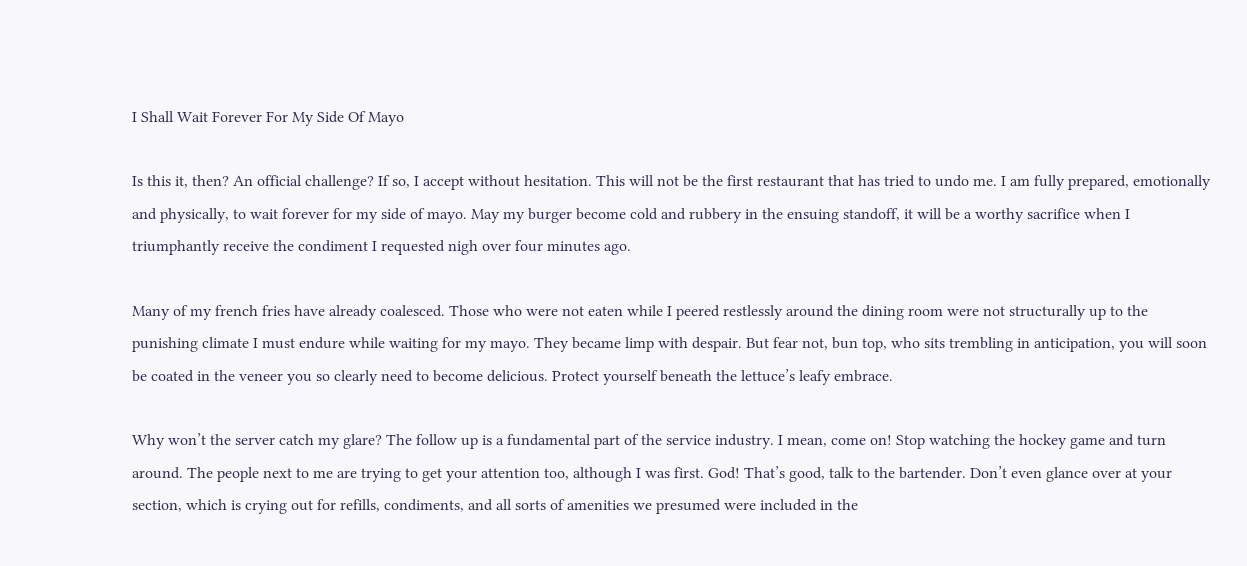I Shall Wait Forever For My Side Of Mayo

Is this it, then? An official challenge? If so, I accept without hesitation. This will not be the first restaurant that has tried to undo me. I am fully prepared, emotionally and physically, to wait forever for my side of mayo. May my burger become cold and rubbery in the ensuing standoff, it will be a worthy sacrifice when I triumphantly receive the condiment I requested nigh over four minutes ago.

Many of my french fries have already coalesced. Those who were not eaten while I peered restlessly around the dining room were not structurally up to the punishing climate I must endure while waiting for my mayo. They became limp with despair. But fear not, bun top, who sits trembling in anticipation, you will soon be coated in the veneer you so clearly need to become delicious. Protect yourself beneath the lettuce’s leafy embrace.

Why won’t the server catch my glare? The follow up is a fundamental part of the service industry. I mean, come on! Stop watching the hockey game and turn around. The people next to me are trying to get your attention too, although I was first. God! That’s good, talk to the bartender. Don’t even glance over at your section, which is crying out for refills, condiments, and all sorts of amenities we presumed were included in the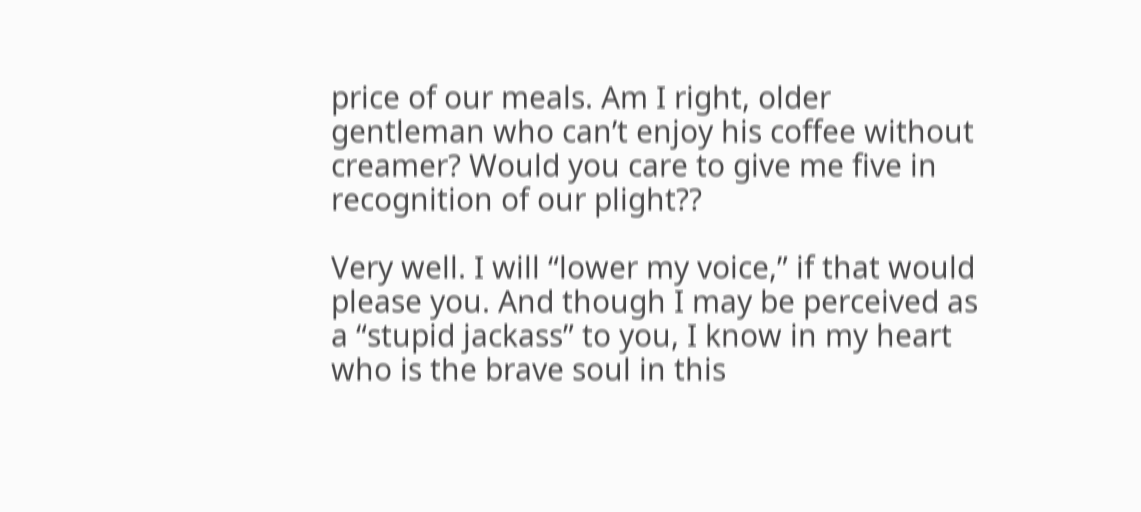price of our meals. Am I right, older gentleman who can’t enjoy his coffee without creamer? Would you care to give me five in recognition of our plight??

Very well. I will “lower my voice,” if that would please you. And though I may be perceived as a “stupid jackass” to you, I know in my heart who is the brave soul in this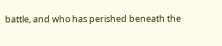battle, and who has perished beneath the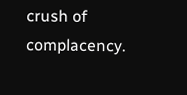crush of complacency.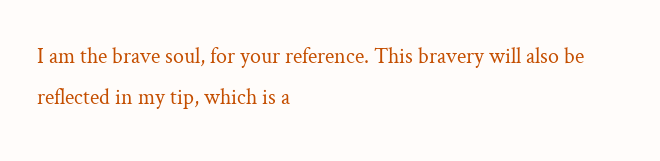I am the brave soul, for your reference. This bravery will also be reflected in my tip, which is a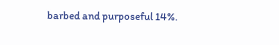barbed and purposeful 14%.